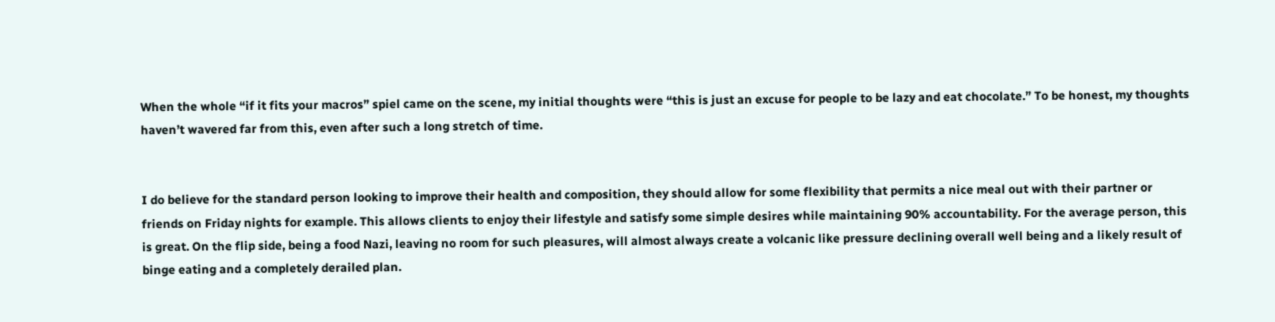When the whole “if it fits your macros” spiel came on the scene, my initial thoughts were “this is just an excuse for people to be lazy and eat chocolate.” To be honest, my thoughts haven’t wavered far from this, even after such a long stretch of time.


I do believe for the standard person looking to improve their health and composition, they should allow for some flexibility that permits a nice meal out with their partner or friends on Friday nights for example. This allows clients to enjoy their lifestyle and satisfy some simple desires while maintaining 90% accountability. For the average person, this is great. On the flip side, being a food Nazi, leaving no room for such pleasures, will almost always create a volcanic like pressure declining overall well being and a likely result of binge eating and a completely derailed plan.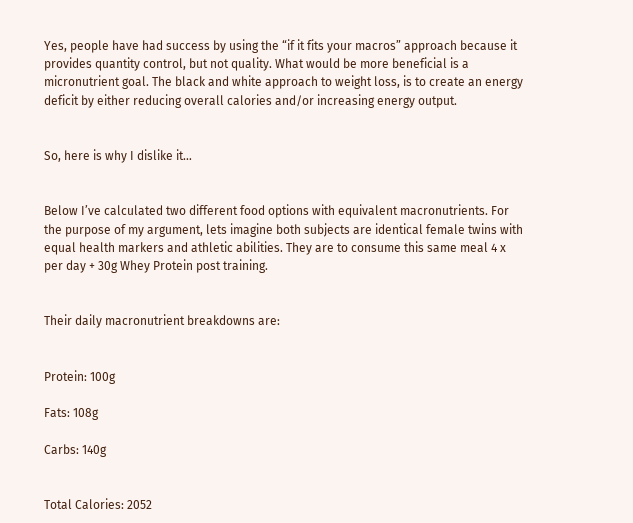Yes, people have had success by using the “if it fits your macros” approach because it provides quantity control, but not quality. What would be more beneficial is a micronutrient goal. The black and white approach to weight loss, is to create an energy deficit by either reducing overall calories and/or increasing energy output.


So, here is why I dislike it…


Below I’ve calculated two different food options with equivalent macronutrients. For the purpose of my argument, lets imagine both subjects are identical female twins with equal health markers and athletic abilities. They are to consume this same meal 4 x per day + 30g Whey Protein post training.


Their daily macronutrient breakdowns are:


Protein: 100g

Fats: 108g

Carbs: 140g


Total Calories: 2052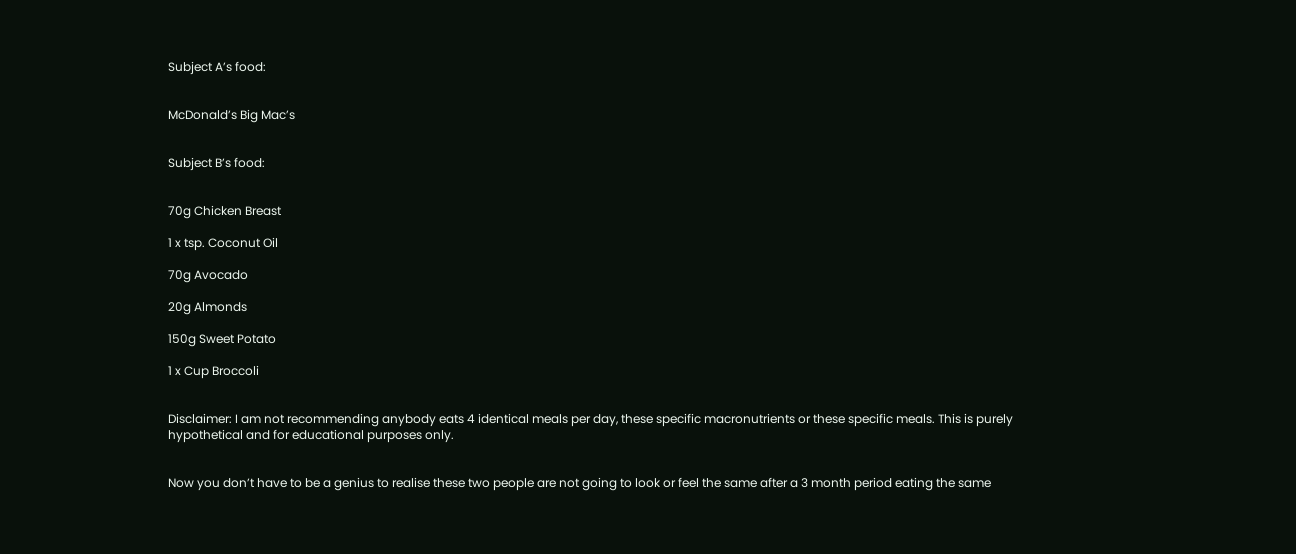Subject A’s food:


McDonald’s Big Mac’s


Subject B’s food:


70g Chicken Breast

1 x tsp. Coconut Oil

70g Avocado

20g Almonds

150g Sweet Potato

1 x Cup Broccoli


Disclaimer: I am not recommending anybody eats 4 identical meals per day, these specific macronutrients or these specific meals. This is purely hypothetical and for educational purposes only.


Now you don’t have to be a genius to realise these two people are not going to look or feel the same after a 3 month period eating the same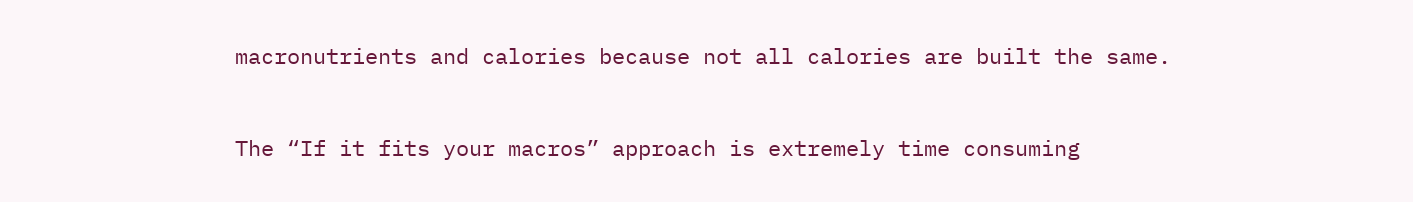macronutrients and calories because not all calories are built the same.


The “If it fits your macros” approach is extremely time consuming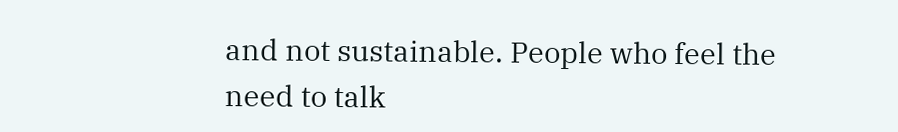and not sustainable. People who feel the need to talk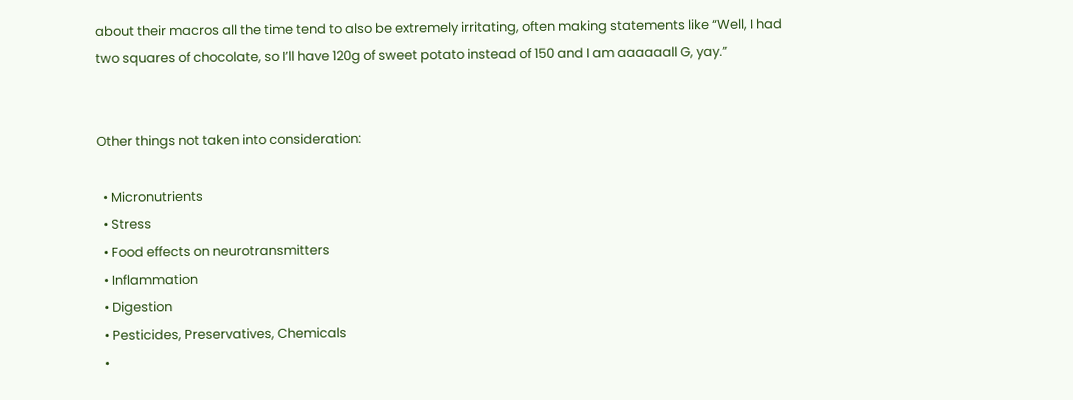about their macros all the time tend to also be extremely irritating, often making statements like “Well, I had two squares of chocolate, so I’ll have 120g of sweet potato instead of 150 and I am aaaaaall G, yay.”


Other things not taken into consideration:

  • Micronutrients
  • Stress
  • Food effects on neurotransmitters
  • Inflammation
  • Digestion
  • Pesticides, Preservatives, Chemicals
  •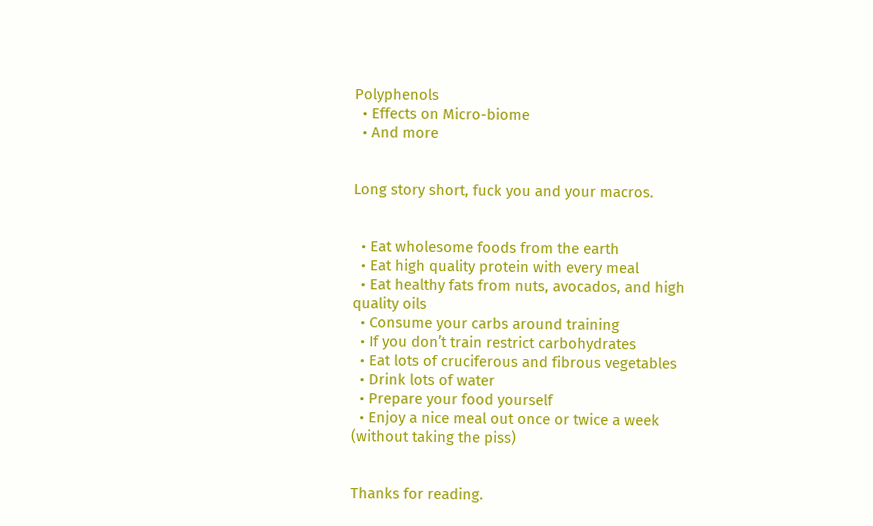Polyphenols
  • Effects on Micro-biome
  • And more


Long story short, fuck you and your macros.


  • Eat wholesome foods from the earth
  • Eat high quality protein with every meal
  • Eat healthy fats from nuts, avocados, and high quality oils
  • Consume your carbs around training
  • If you don’t train restrict carbohydrates
  • Eat lots of cruciferous and fibrous vegetables
  • Drink lots of water
  • Prepare your food yourself
  • Enjoy a nice meal out once or twice a week (without taking the piss)


Thanks for reading.